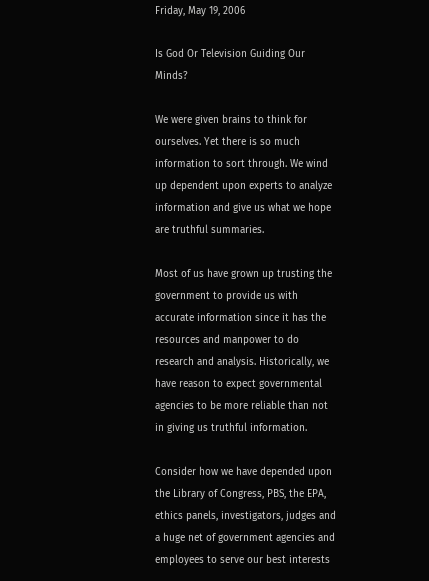Friday, May 19, 2006

Is God Or Television Guiding Our Minds?

We were given brains to think for ourselves. Yet there is so much information to sort through. We wind up dependent upon experts to analyze information and give us what we hope are truthful summaries.

Most of us have grown up trusting the government to provide us with accurate information since it has the resources and manpower to do research and analysis. Historically, we have reason to expect governmental agencies to be more reliable than not in giving us truthful information.

Consider how we have depended upon the Library of Congress, PBS, the EPA, ethics panels, investigators, judges and a huge net of government agencies and employees to serve our best interests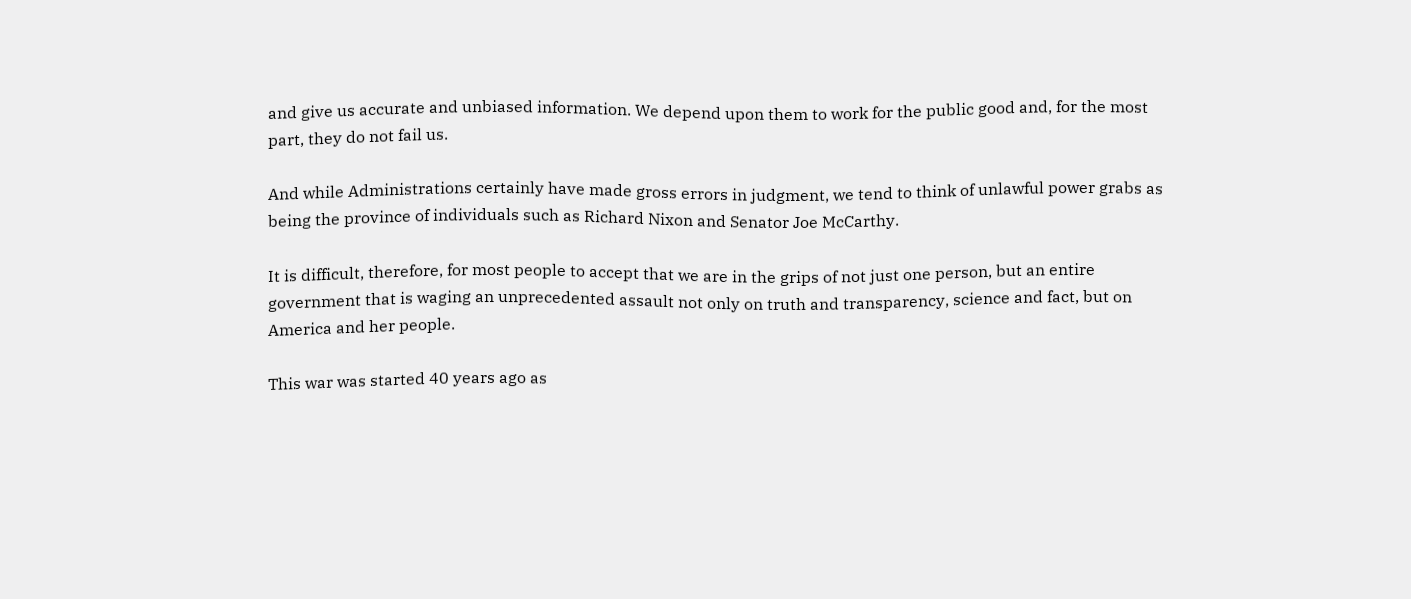and give us accurate and unbiased information. We depend upon them to work for the public good and, for the most part, they do not fail us.

And while Administrations certainly have made gross errors in judgment, we tend to think of unlawful power grabs as being the province of individuals such as Richard Nixon and Senator Joe McCarthy.

It is difficult, therefore, for most people to accept that we are in the grips of not just one person, but an entire government that is waging an unprecedented assault not only on truth and transparency, science and fact, but on America and her people.

This war was started 40 years ago as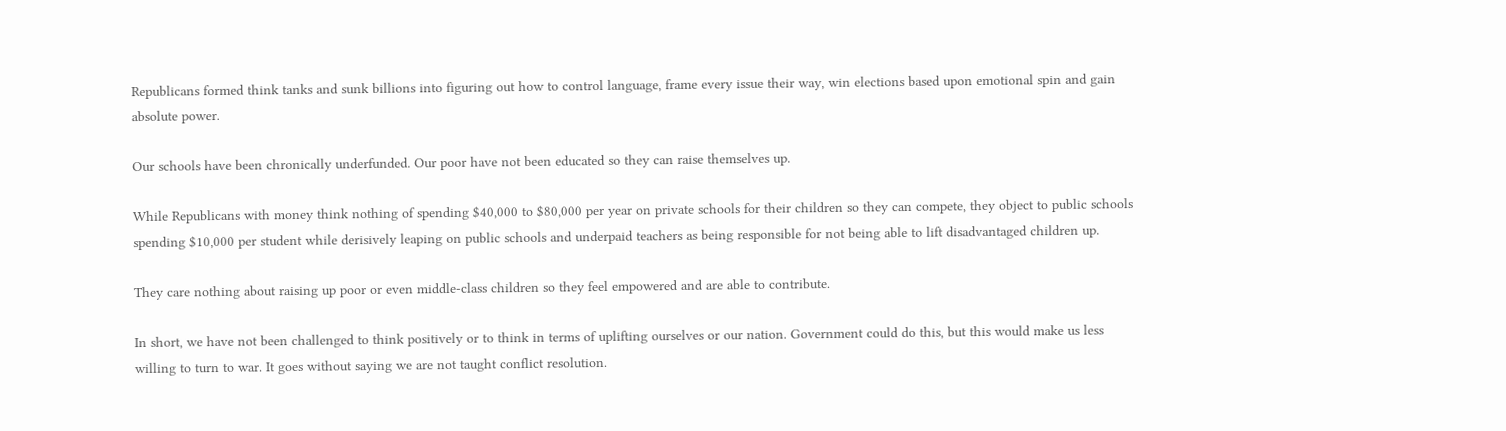Republicans formed think tanks and sunk billions into figuring out how to control language, frame every issue their way, win elections based upon emotional spin and gain absolute power.

Our schools have been chronically underfunded. Our poor have not been educated so they can raise themselves up.

While Republicans with money think nothing of spending $40,000 to $80,000 per year on private schools for their children so they can compete, they object to public schools spending $10,000 per student while derisively leaping on public schools and underpaid teachers as being responsible for not being able to lift disadvantaged children up.

They care nothing about raising up poor or even middle-class children so they feel empowered and are able to contribute.

In short, we have not been challenged to think positively or to think in terms of uplifting ourselves or our nation. Government could do this, but this would make us less willing to turn to war. It goes without saying we are not taught conflict resolution.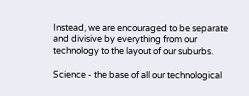Instead, we are encouraged to be separate and divisive by everything from our technology to the layout of our suburbs.

Science - the base of all our technological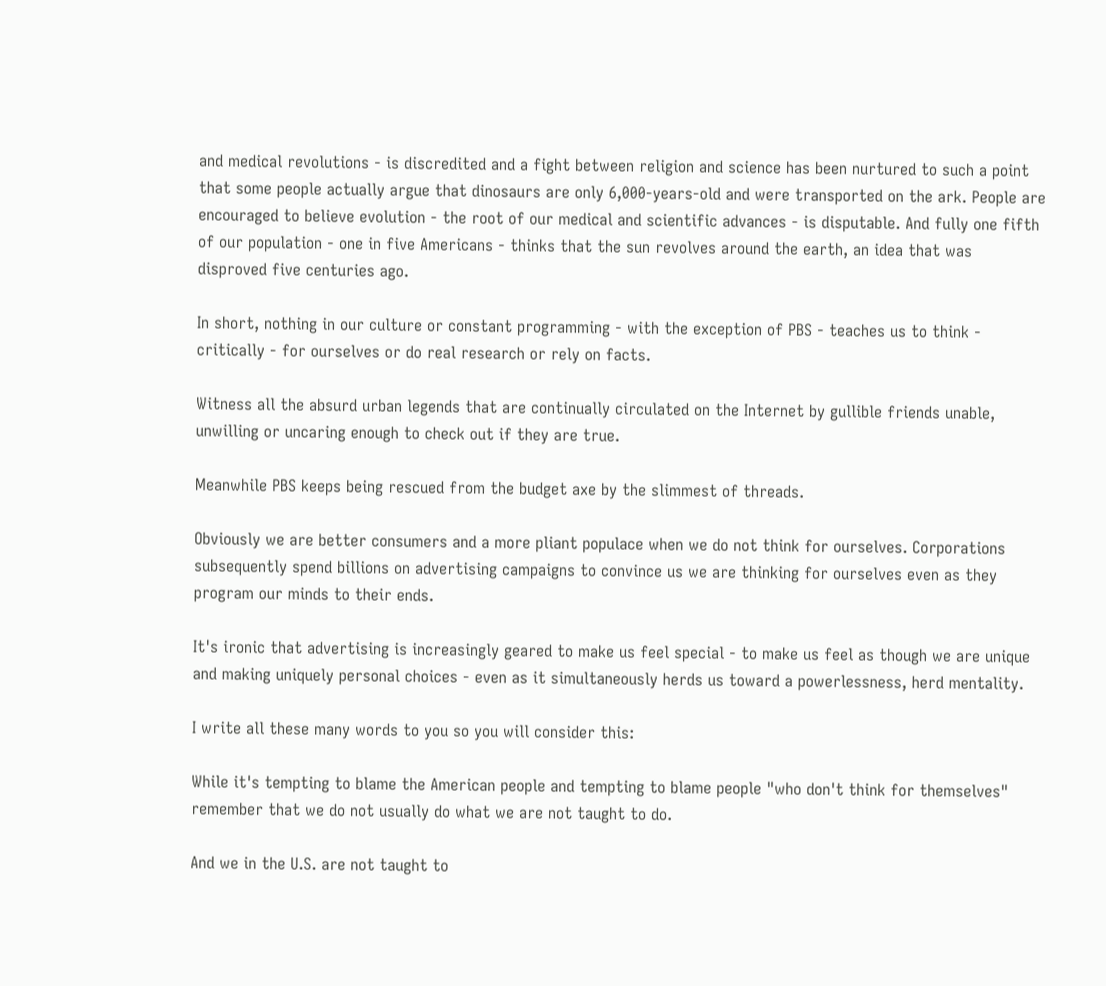and medical revolutions - is discredited and a fight between religion and science has been nurtured to such a point that some people actually argue that dinosaurs are only 6,000-years-old and were transported on the ark. People are encouraged to believe evolution - the root of our medical and scientific advances - is disputable. And fully one fifth of our population - one in five Americans - thinks that the sun revolves around the earth, an idea that was disproved five centuries ago.

In short, nothing in our culture or constant programming - with the exception of PBS - teaches us to think - critically - for ourselves or do real research or rely on facts.

Witness all the absurd urban legends that are continually circulated on the Internet by gullible friends unable, unwilling or uncaring enough to check out if they are true.

Meanwhile PBS keeps being rescued from the budget axe by the slimmest of threads.

Obviously we are better consumers and a more pliant populace when we do not think for ourselves. Corporations subsequently spend billions on advertising campaigns to convince us we are thinking for ourselves even as they program our minds to their ends.

It's ironic that advertising is increasingly geared to make us feel special - to make us feel as though we are unique and making uniquely personal choices - even as it simultaneously herds us toward a powerlessness, herd mentality.

I write all these many words to you so you will consider this:

While it's tempting to blame the American people and tempting to blame people "who don't think for themselves" remember that we do not usually do what we are not taught to do.

And we in the U.S. are not taught to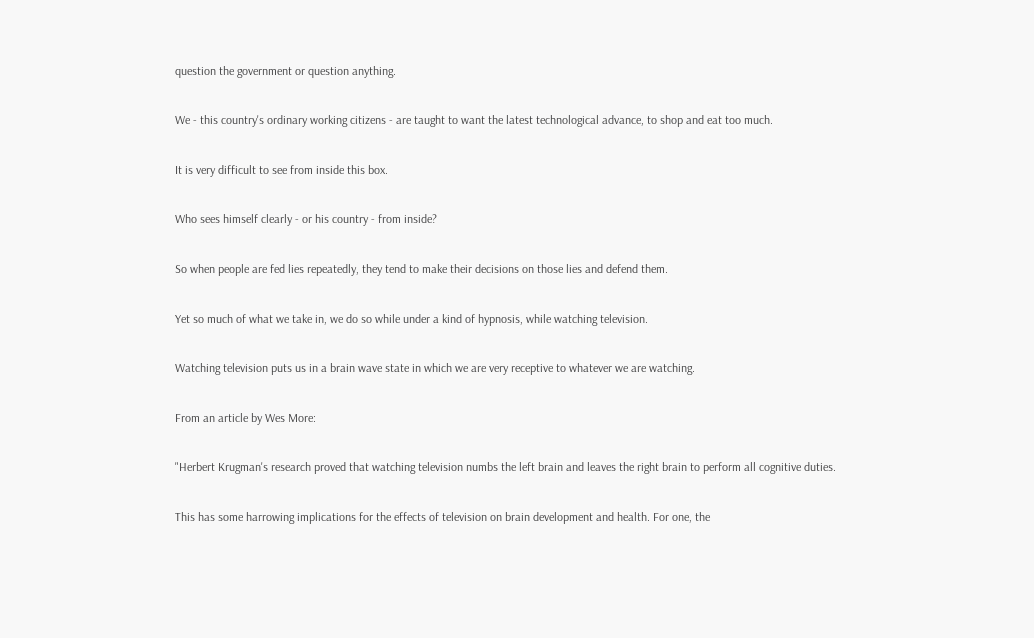question the government or question anything.

We - this country's ordinary working citizens - are taught to want the latest technological advance, to shop and eat too much.

It is very difficult to see from inside this box.

Who sees himself clearly - or his country - from inside?

So when people are fed lies repeatedly, they tend to make their decisions on those lies and defend them.

Yet so much of what we take in, we do so while under a kind of hypnosis, while watching television.

Watching television puts us in a brain wave state in which we are very receptive to whatever we are watching.

From an article by Wes More:

"Herbert Krugman's research proved that watching television numbs the left brain and leaves the right brain to perform all cognitive duties.

This has some harrowing implications for the effects of television on brain development and health. For one, the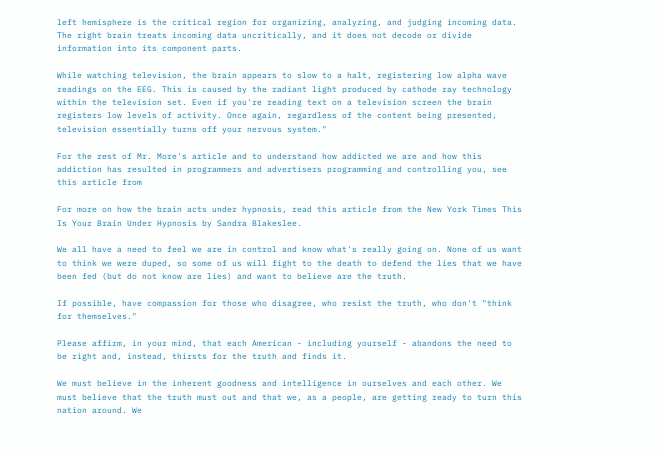left hemisphere is the critical region for organizing, analyzing, and judging incoming data. The right brain treats incoming data uncritically, and it does not decode or divide information into its component parts.

While watching television, the brain appears to slow to a halt, registering low alpha wave readings on the EEG. This is caused by the radiant light produced by cathode ray technology within the television set. Even if you're reading text on a television screen the brain registers low levels of activity. Once again, regardless of the content being presented, television essentially turns off your nervous system."

For the rest of Mr. More's article and to understand how addicted we are and how this addiction has resulted in programmers and advertisers programming and controlling you, see this article from

For more on how the brain acts under hypnosis, read this article from the New York Times This Is Your Brain Under Hypnosis by Sandra Blakeslee.

We all have a need to feel we are in control and know what's really going on. None of us want to think we were duped, so some of us will fight to the death to defend the lies that we have been fed (but do not know are lies) and want to believe are the truth.

If possible, have compassion for those who disagree, who resist the truth, who don't "think for themselves."

Please affirm, in your mind, that each American - including yourself - abandons the need to be right and, instead, thirsts for the truth and finds it.

We must believe in the inherent goodness and intelligence in ourselves and each other. We must believe that the truth must out and that we, as a people, are getting ready to turn this nation around. We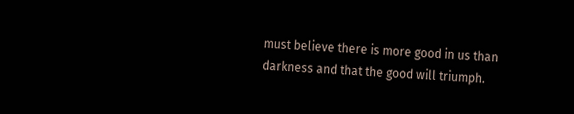must believe there is more good in us than darkness and that the good will triumph.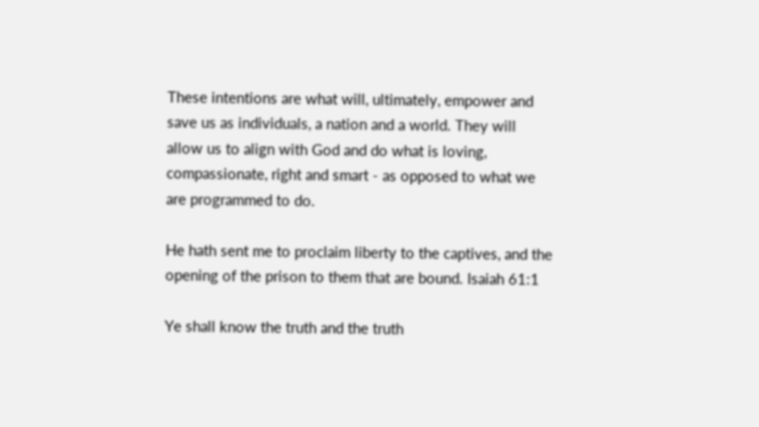These intentions are what will, ultimately, empower and save us as individuals, a nation and a world. They will allow us to align with God and do what is loving, compassionate, right and smart - as opposed to what we are programmed to do.

He hath sent me to proclaim liberty to the captives, and the opening of the prison to them that are bound. Isaiah 61:1

Ye shall know the truth and the truth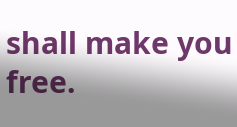shall make you free.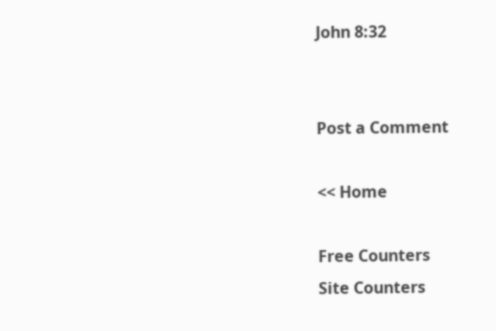John 8:32


Post a Comment

<< Home

Free Counters
Site Counters